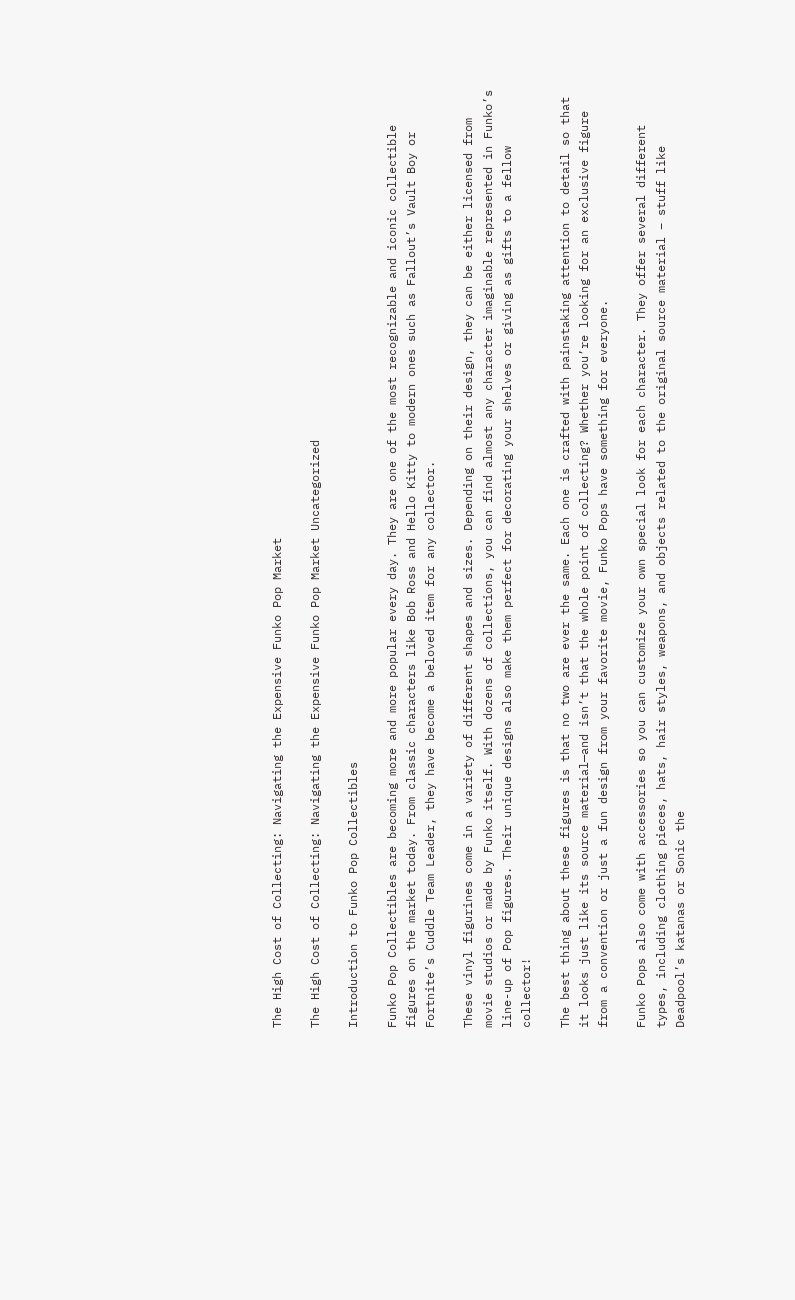The High Cost of Collecting: Navigating the Expensive Funko Pop Market

The High Cost of Collecting: Navigating the Expensive Funko Pop Market Uncategorized

Introduction to Funko Pop Collectibles

Funko Pop Collectibles are becoming more and more popular every day. They are one of the most recognizable and iconic collectible figures on the market today. From classic characters like Bob Ross and Hello Kitty to modern ones such as Fallout’s Vault Boy or Fortnite’s Cuddle Team Leader, they have become a beloved item for any collector.

These vinyl figurines come in a variety of different shapes and sizes. Depending on their design, they can be either licensed from movie studios or made by Funko itself. With dozens of collections, you can find almost any character imaginable represented in Funko’s line-up of Pop figures. Their unique designs also make them perfect for decorating your shelves or giving as gifts to a fellow collector!

The best thing about these figures is that no two are ever the same. Each one is crafted with painstaking attention to detail so that it looks just like its source material—and isn’t that the whole point of collecting? Whether you’re looking for an exclusive figure from a convention or just a fun design from your favorite movie, Funko Pops have something for everyone.

Funko Pops also come with accessories so you can customize your own special look for each character. They offer several different types, including clothing pieces, hats, hair styles, weapons, and objects related to the original source material – stuff like Deadpool’s katanas or Sonic the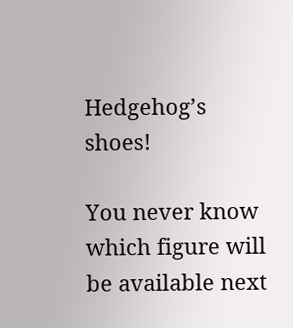Hedgehog’s shoes!

You never know which figure will be available next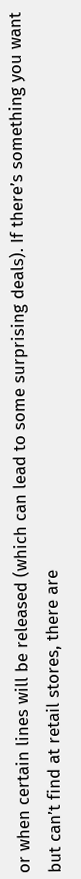or when certain lines will be released (which can lead to some surprising deals). If there’s something you want but can’t find at retail stores, there are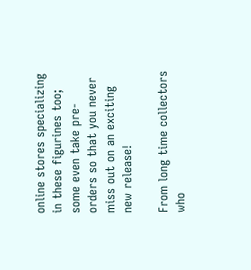online stores specializing in these figurines too; some even take pre-orders so that you never miss out on an exciting new release!

From long time collectors who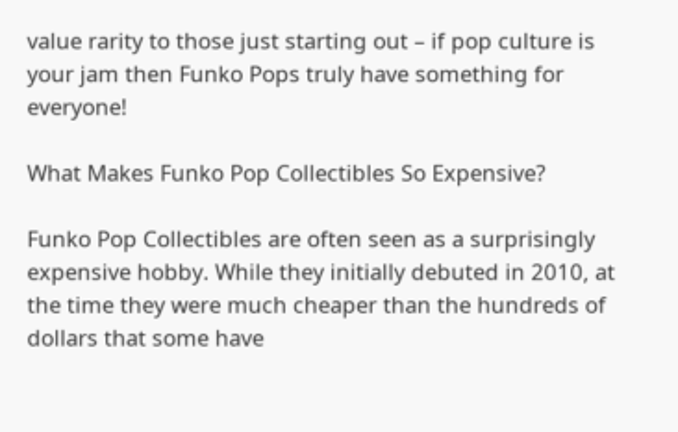value rarity to those just starting out – if pop culture is your jam then Funko Pops truly have something for everyone!

What Makes Funko Pop Collectibles So Expensive?

Funko Pop Collectibles are often seen as a surprisingly expensive hobby. While they initially debuted in 2010, at the time they were much cheaper than the hundreds of dollars that some have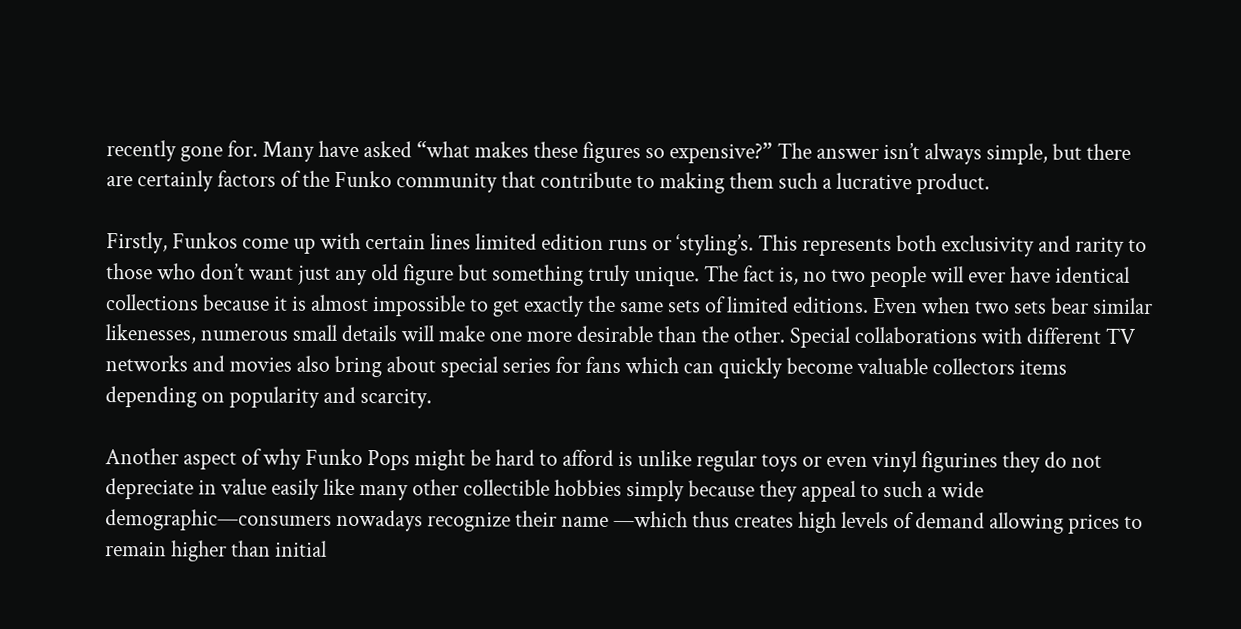recently gone for. Many have asked “what makes these figures so expensive?” The answer isn’t always simple, but there are certainly factors of the Funko community that contribute to making them such a lucrative product.

Firstly, Funkos come up with certain lines limited edition runs or ‘styling’s. This represents both exclusivity and rarity to those who don’t want just any old figure but something truly unique. The fact is, no two people will ever have identical collections because it is almost impossible to get exactly the same sets of limited editions. Even when two sets bear similar likenesses, numerous small details will make one more desirable than the other. Special collaborations with different TV networks and movies also bring about special series for fans which can quickly become valuable collectors items depending on popularity and scarcity.

Another aspect of why Funko Pops might be hard to afford is unlike regular toys or even vinyl figurines they do not depreciate in value easily like many other collectible hobbies simply because they appeal to such a wide demographic—consumers nowadays recognize their name —which thus creates high levels of demand allowing prices to remain higher than initial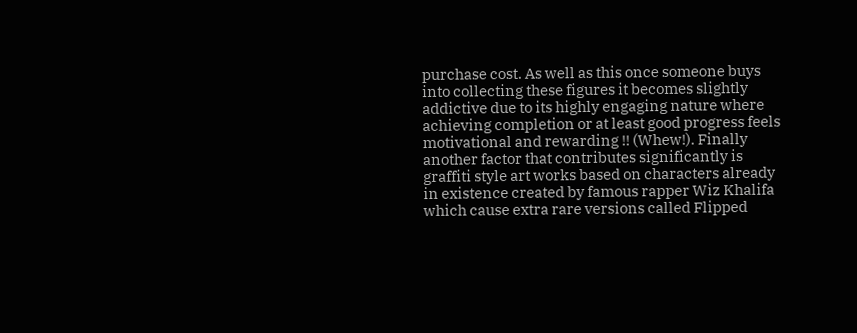purchase cost. As well as this once someone buys into collecting these figures it becomes slightly addictive due to its highly engaging nature where achieving completion or at least good progress feels motivational and rewarding !! (Whew!). Finally another factor that contributes significantly is graffiti style art works based on characters already in existence created by famous rapper Wiz Khalifa which cause extra rare versions called Flipped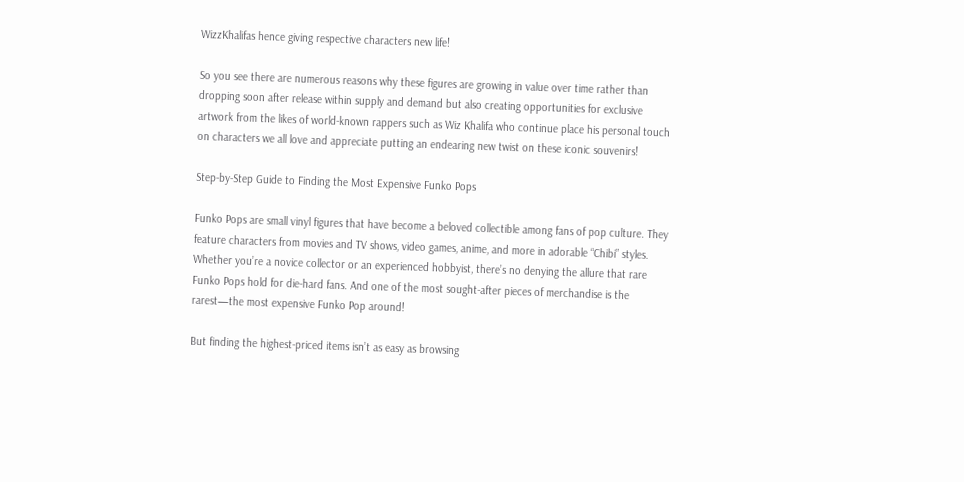WizzKhalifas hence giving respective characters new life!

So you see there are numerous reasons why these figures are growing in value over time rather than dropping soon after release within supply and demand but also creating opportunities for exclusive artwork from the likes of world-known rappers such as Wiz Khalifa who continue place his personal touch on characters we all love and appreciate putting an endearing new twist on these iconic souvenirs!

Step-by-Step Guide to Finding the Most Expensive Funko Pops

Funko Pops are small vinyl figures that have become a beloved collectible among fans of pop culture. They feature characters from movies and TV shows, video games, anime, and more in adorable “Chibi” styles. Whether you’re a novice collector or an experienced hobbyist, there’s no denying the allure that rare Funko Pops hold for die-hard fans. And one of the most sought-after pieces of merchandise is the rarest—the most expensive Funko Pop around!

But finding the highest-priced items isn’t as easy as browsing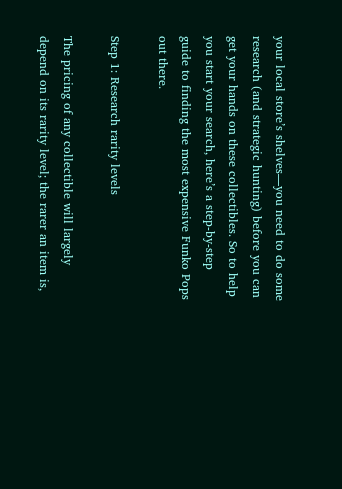your local store’s shelves—you need to do some research (and strategic hunting) before you can get your hands on these collectibles. So to help you start your search, here’s a step-by-step guide to finding the most expensive Funko Pops out there.

Step 1: Research rarity levels

The pricing of any collectible will largely depend on its rarity level; the rarer an item is,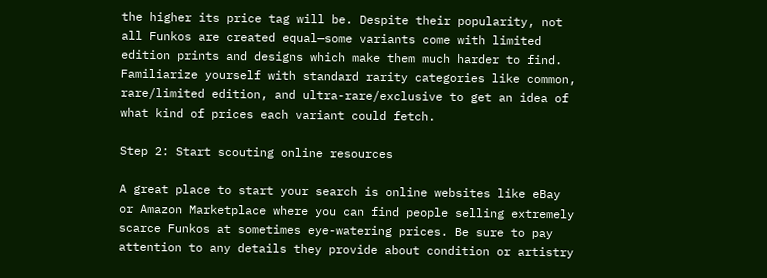the higher its price tag will be. Despite their popularity, not all Funkos are created equal—some variants come with limited edition prints and designs which make them much harder to find. Familiarize yourself with standard rarity categories like common, rare/limited edition, and ultra-rare/exclusive to get an idea of what kind of prices each variant could fetch.

Step 2: Start scouting online resources

A great place to start your search is online websites like eBay or Amazon Marketplace where you can find people selling extremely scarce Funkos at sometimes eye-watering prices. Be sure to pay attention to any details they provide about condition or artistry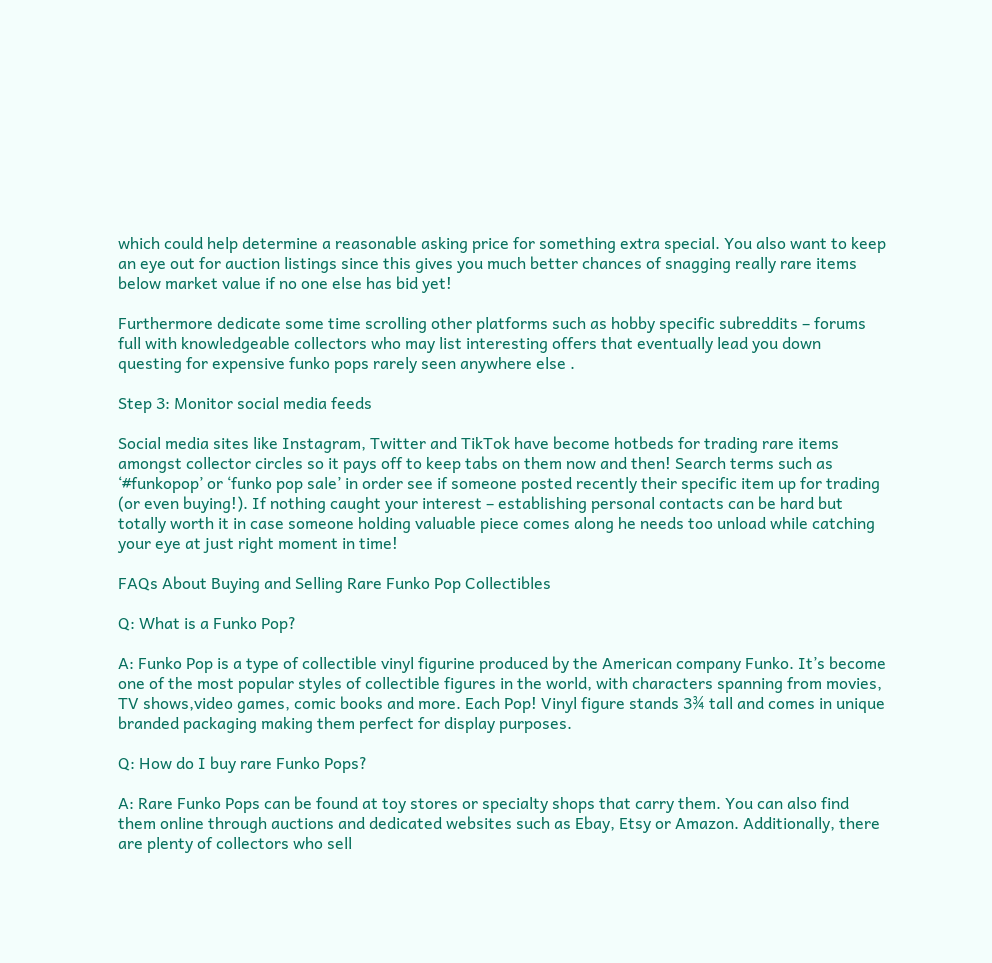which could help determine a reasonable asking price for something extra special. You also want to keep an eye out for auction listings since this gives you much better chances of snagging really rare items below market value if no one else has bid yet!

Furthermore dedicate some time scrolling other platforms such as hobby specific subreddits – forums full with knowledgeable collectors who may list interesting offers that eventually lead you down questing for expensive funko pops rarely seen anywhere else .

Step 3: Monitor social media feeds

Social media sites like Instagram, Twitter and TikTok have become hotbeds for trading rare items amongst collector circles so it pays off to keep tabs on them now and then! Search terms such as ‘#funkopop’ or ‘funko pop sale’ in order see if someone posted recently their specific item up for trading (or even buying!). If nothing caught your interest – establishing personal contacts can be hard but totally worth it in case someone holding valuable piece comes along he needs too unload while catching your eye at just right moment in time!

FAQs About Buying and Selling Rare Funko Pop Collectibles

Q: What is a Funko Pop?

A: Funko Pop is a type of collectible vinyl figurine produced by the American company Funko. It’s become one of the most popular styles of collectible figures in the world, with characters spanning from movies, TV shows,video games, comic books and more. Each Pop! Vinyl figure stands 3¾ tall and comes in unique branded packaging making them perfect for display purposes.

Q: How do I buy rare Funko Pops?

A: Rare Funko Pops can be found at toy stores or specialty shops that carry them. You can also find them online through auctions and dedicated websites such as Ebay, Etsy or Amazon. Additionally, there are plenty of collectors who sell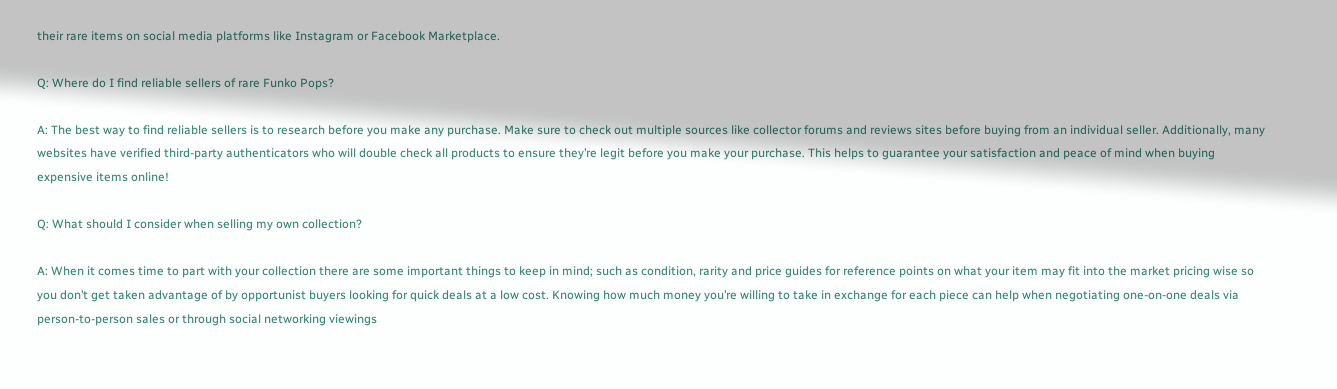their rare items on social media platforms like Instagram or Facebook Marketplace.

Q: Where do I find reliable sellers of rare Funko Pops?

A: The best way to find reliable sellers is to research before you make any purchase. Make sure to check out multiple sources like collector forums and reviews sites before buying from an individual seller. Additionally, many websites have verified third-party authenticators who will double check all products to ensure they’re legit before you make your purchase. This helps to guarantee your satisfaction and peace of mind when buying expensive items online!

Q: What should I consider when selling my own collection?

A: When it comes time to part with your collection there are some important things to keep in mind; such as condition, rarity and price guides for reference points on what your item may fit into the market pricing wise so you don’t get taken advantage of by opportunist buyers looking for quick deals at a low cost. Knowing how much money you’re willing to take in exchange for each piece can help when negotiating one-on-one deals via person-to-person sales or through social networking viewings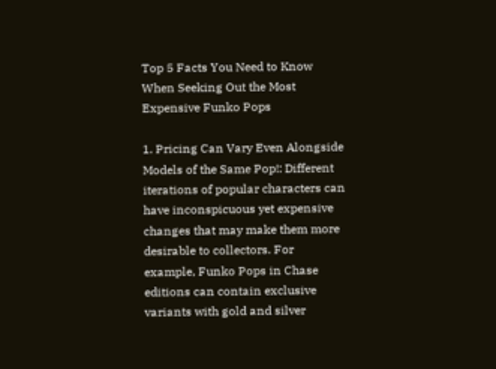Top 5 Facts You Need to Know When Seeking Out the Most Expensive Funko Pops

1. Pricing Can Vary Even Alongside Models of the Same Pop!: Different iterations of popular characters can have inconspicuous yet expensive changes that may make them more desirable to collectors. For example, Funko Pops in Chase editions can contain exclusive variants with gold and silver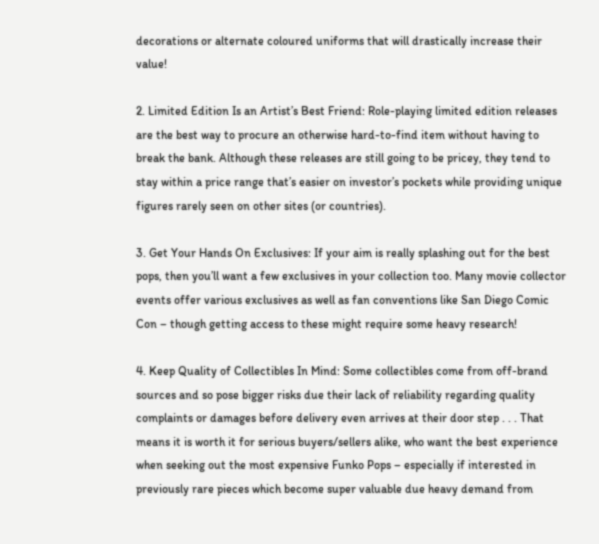decorations or alternate coloured uniforms that will drastically increase their value!

2. Limited Edition Is an Artist’s Best Friend: Role-playing limited edition releases are the best way to procure an otherwise hard-to-find item without having to break the bank. Although these releases are still going to be pricey, they tend to stay within a price range that’s easier on investor’s pockets while providing unique figures rarely seen on other sites (or countries).

3. Get Your Hands On Exclusives: If your aim is really splashing out for the best pops, then you’ll want a few exclusives in your collection too. Many movie collector events offer various exclusives as well as fan conventions like San Diego Comic Con – though getting access to these might require some heavy research!

4. Keep Quality of Collectibles In Mind: Some collectibles come from off-brand sources and so pose bigger risks due their lack of reliability regarding quality complaints or damages before delivery even arrives at their door step . . . That means it is worth it for serious buyers/sellers alike, who want the best experience when seeking out the most expensive Funko Pops – especially if interested in previously rare pieces which become super valuable due heavy demand from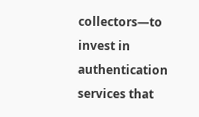collectors—to invest in authentication services that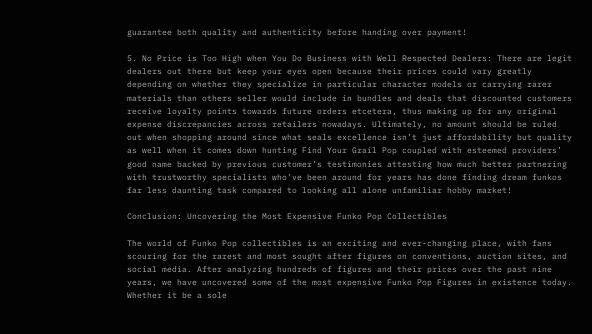guarantee both quality and authenticity before handing over payment!

5. No Price is Too High when You Do Business with Well Respected Dealers: There are legit dealers out there but keep your eyes open because their prices could vary greatly depending on whether they specialize in particular character models or carrying rarer materials than others seller would include in bundles and deals that discounted customers receive loyalty points towards future orders etcetera, thus making up for any original expense discrepancies across retailers nowadays. Ultimately, no amount should be ruled out when shopping around since what seals excellence isn’t just affordability but quality as well when it comes down hunting Find Your Grail Pop coupled with esteemed providers’ good name backed by previous customer’s testimonies attesting how much better partnering with trustworthy specialists who’ve been around for years has done finding dream funkos far less daunting task compared to looking all alone unfamiliar hobby market!

Conclusion: Uncovering the Most Expensive Funko Pop Collectibles

The world of Funko Pop collectibles is an exciting and ever-changing place, with fans scouring for the rarest and most sought after figures on conventions, auction sites, and social media. After analyzing hundreds of figures and their prices over the past nine years, we have uncovered some of the most expensive Funko Pop Figures in existence today. Whether it be a sole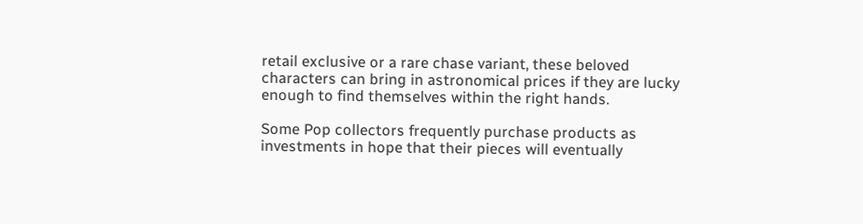retail exclusive or a rare chase variant, these beloved characters can bring in astronomical prices if they are lucky enough to find themselves within the right hands.

Some Pop collectors frequently purchase products as investments in hope that their pieces will eventually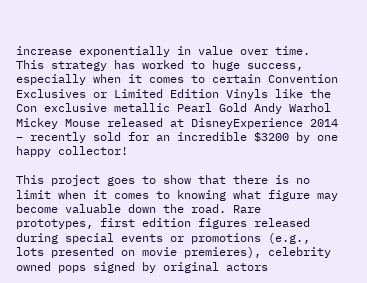increase exponentially in value over time. This strategy has worked to huge success, especially when it comes to certain Convention Exclusives or Limited Edition Vinyls like the Con exclusive metallic Pearl Gold Andy Warhol Mickey Mouse released at DisneyExperience 2014 – recently sold for an incredible $3200 by one happy collector!

This project goes to show that there is no limit when it comes to knowing what figure may become valuable down the road. Rare prototypes, first edition figures released during special events or promotions (e.g., lots presented on movie premieres), celebrity owned pops signed by original actors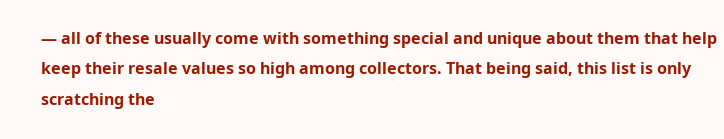— all of these usually come with something special and unique about them that help keep their resale values so high among collectors. That being said, this list is only scratching the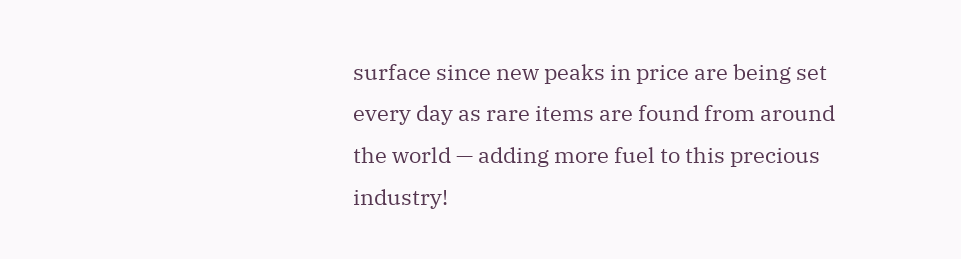surface since new peaks in price are being set every day as rare items are found from around the world — adding more fuel to this precious industry!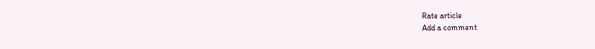Rate article
Add a comment